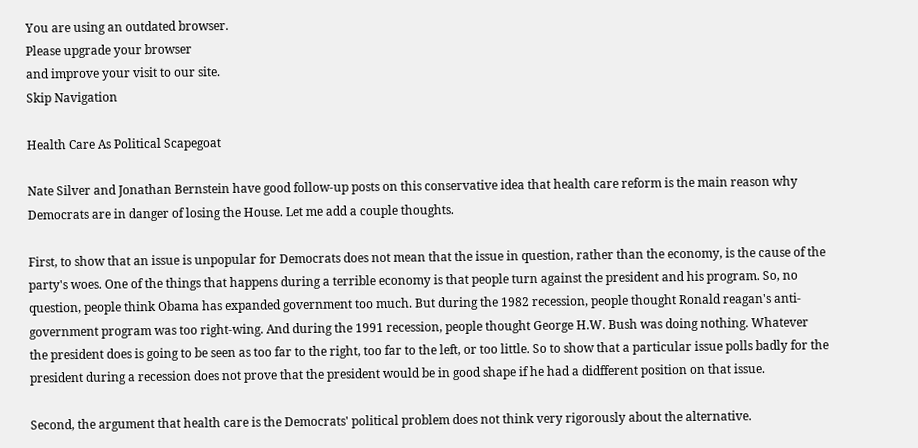You are using an outdated browser.
Please upgrade your browser
and improve your visit to our site.
Skip Navigation

Health Care As Political Scapegoat

Nate Silver and Jonathan Bernstein have good follow-up posts on this conservative idea that health care reform is the main reason why Democrats are in danger of losing the House. Let me add a couple thoughts.

First, to show that an issue is unpopular for Democrats does not mean that the issue in question, rather than the economy, is the cause of the party's woes. One of the things that happens during a terrible economy is that people turn against the president and his program. So, no question, people think Obama has expanded government too much. But during the 1982 recession, people thought Ronald reagan's anti-government program was too right-wing. And during the 1991 recession, people thought George H.W. Bush was doing nothing. Whatever the president does is going to be seen as too far to the right, too far to the left, or too little. So to show that a particular issue polls badly for the president during a recession does not prove that the president would be in good shape if he had a didfferent position on that issue.

Second, the argument that health care is the Democrats' political problem does not think very rigorously about the alternative.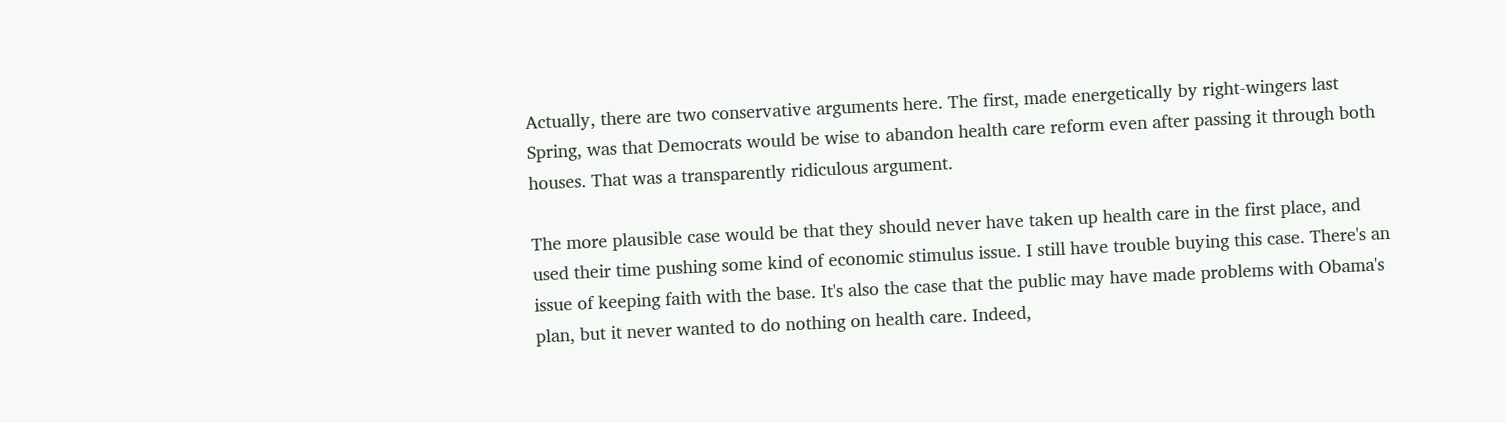Actually, there are two conservative arguments here. The first, made energetically by right-wingers last Spring, was that Democrats would be wise to abandon health care reform even after passing it through both houses. That was a transparently ridiculous argument.

The more plausible case would be that they should never have taken up health care in the first place, and used their time pushing some kind of economic stimulus issue. I still have trouble buying this case. There's an issue of keeping faith with the base. It's also the case that the public may have made problems with Obama's plan, but it never wanted to do nothing on health care. Indeed,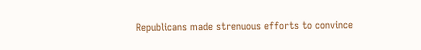Republicans made strenuous efforts to convince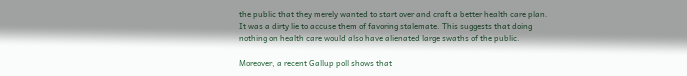the public that they merely wanted to start over and craft a better health care plan. It was a dirty lie to accuse them of favoring stalemate. This suggests that doing nothing on health care would also have alienated large swaths of the public.

Moreover, a recent Gallup poll shows that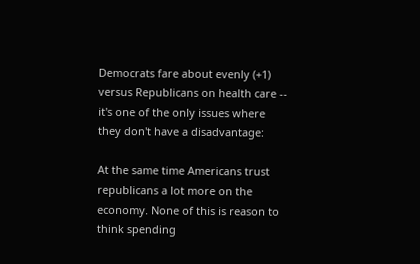Democrats fare about evenly (+1) versus Republicans on health care -- it's one of the only issues where they don't have a disadvantage:

At the same time Americans trust republicans a lot more on the economy. None of this is reason to think spending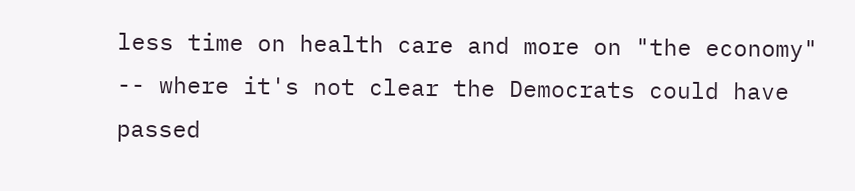less time on health care and more on "the economy" -- where it's not clear the Democrats could have passed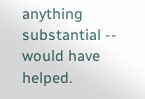anything substantial -- would have helped.